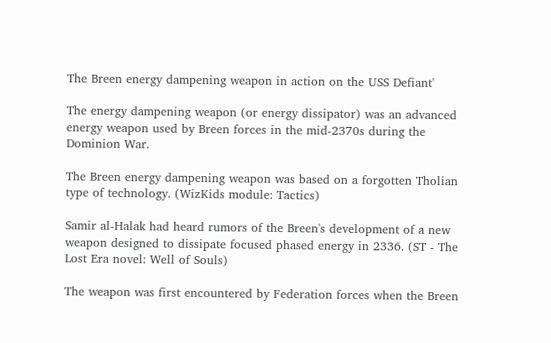The Breen energy dampening weapon in action on the USS Defiant'

The energy dampening weapon (or energy dissipator) was an advanced energy weapon used by Breen forces in the mid-2370s during the Dominion War.

The Breen energy dampening weapon was based on a forgotten Tholian type of technology. (WizKids module: Tactics)

Samir al-Halak had heard rumors of the Breen's development of a new weapon designed to dissipate focused phased energy in 2336. (ST - The Lost Era novel: Well of Souls)

The weapon was first encountered by Federation forces when the Breen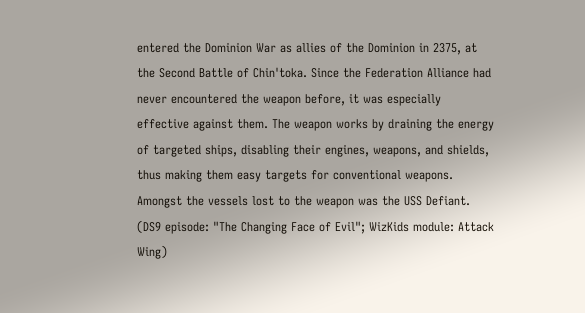entered the Dominion War as allies of the Dominion in 2375, at the Second Battle of Chin'toka. Since the Federation Alliance had never encountered the weapon before, it was especially effective against them. The weapon works by draining the energy of targeted ships, disabling their engines, weapons, and shields, thus making them easy targets for conventional weapons. Amongst the vessels lost to the weapon was the USS Defiant. (DS9 episode: "The Changing Face of Evil"; WizKids module: Attack Wing)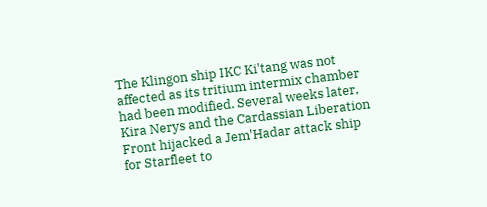The Klingon ship IKC Ki'tang was not affected as its tritium intermix chamber had been modified. Several weeks later, Kira Nerys and the Cardassian Liberation Front hijacked a Jem'Hadar attack ship for Starfleet to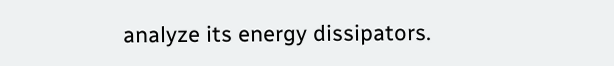analyze its energy dissipators.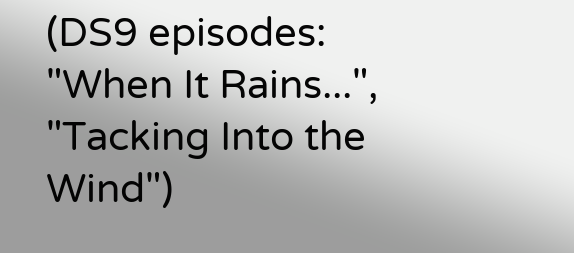(DS9 episodes: "When It Rains...", "Tacking Into the Wind")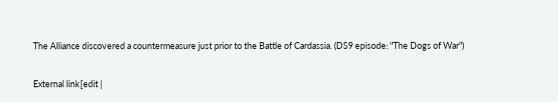The Alliance discovered a countermeasure just prior to the Battle of Cardassia. (DS9 episode: "The Dogs of War")

External link[edit |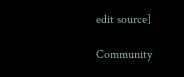edit source]

Community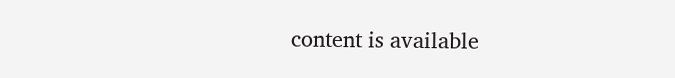content is available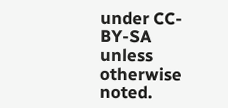under CC-BY-SA unless otherwise noted.